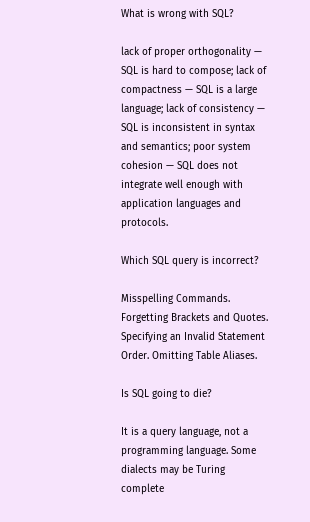What is wrong with SQL?

lack of proper orthogonality — SQL is hard to compose; lack of compactness — SQL is a large language; lack of consistency — SQL is inconsistent in syntax and semantics; poor system cohesion — SQL does not integrate well enough with application languages and protocols.

Which SQL query is incorrect?

Misspelling Commands. Forgetting Brackets and Quotes. Specifying an Invalid Statement Order. Omitting Table Aliases.

Is SQL going to die?

It is a query language, not a programming language. Some dialects may be Turing complete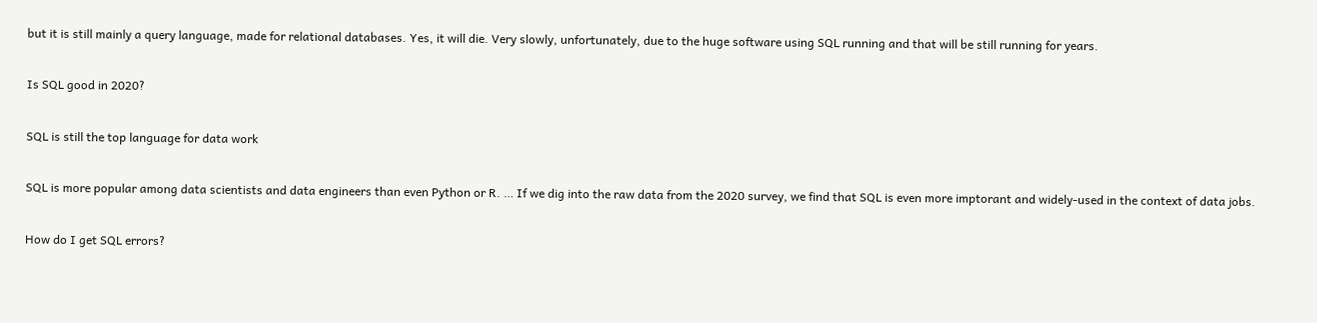but it is still mainly a query language, made for relational databases. Yes, it will die. Very slowly, unfortunately, due to the huge software using SQL running and that will be still running for years.

Is SQL good in 2020?

SQL is still the top language for data work

SQL is more popular among data scientists and data engineers than even Python or R. … If we dig into the raw data from the 2020 survey, we find that SQL is even more imptorant and widely-used in the context of data jobs.

How do I get SQL errors?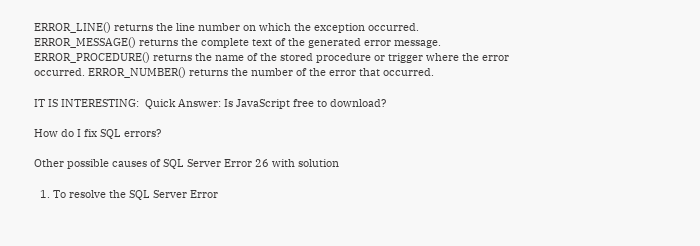ERROR_LINE() returns the line number on which the exception occurred. ERROR_MESSAGE() returns the complete text of the generated error message. ERROR_PROCEDURE() returns the name of the stored procedure or trigger where the error occurred. ERROR_NUMBER() returns the number of the error that occurred.

IT IS INTERESTING:  Quick Answer: Is JavaScript free to download?

How do I fix SQL errors?

Other possible causes of SQL Server Error 26 with solution

  1. To resolve the SQL Server Error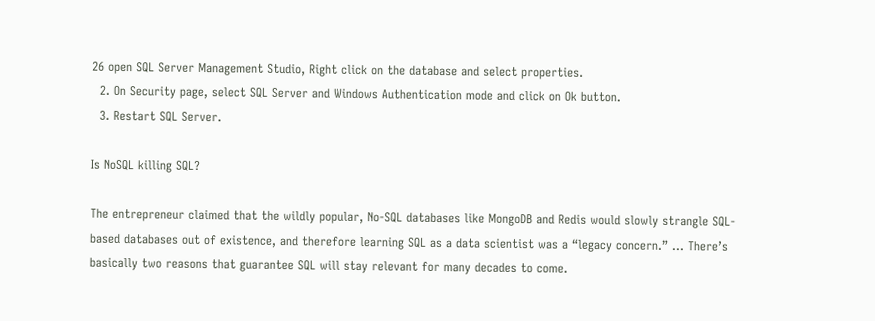26 open SQL Server Management Studio, Right click on the database and select properties.
  2. On Security page, select SQL Server and Windows Authentication mode and click on Ok button.
  3. Restart SQL Server.

Is NoSQL killing SQL?

The entrepreneur claimed that the wildly popular, No-SQL databases like MongoDB and Redis would slowly strangle SQL-based databases out of existence, and therefore learning SQL as a data scientist was a “legacy concern.” … There’s basically two reasons that guarantee SQL will stay relevant for many decades to come.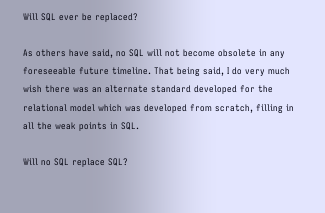Will SQL ever be replaced?

As others have said, no SQL will not become obsolete in any foreseeable future timeline. That being said, I do very much wish there was an alternate standard developed for the relational model which was developed from scratch, filling in all the weak points in SQL.

Will no SQL replace SQL?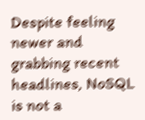Despite feeling newer and grabbing recent headlines, NoSQL is not a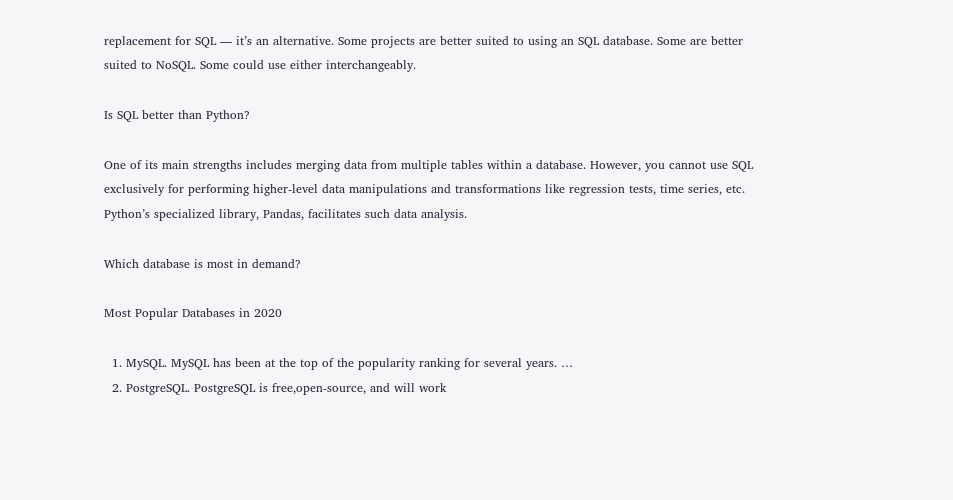replacement for SQL — it’s an alternative. Some projects are better suited to using an SQL database. Some are better suited to NoSQL. Some could use either interchangeably.

Is SQL better than Python?

One of its main strengths includes merging data from multiple tables within a database. However, you cannot use SQL exclusively for performing higher-level data manipulations and transformations like regression tests, time series, etc. Python’s specialized library, Pandas, facilitates such data analysis.

Which database is most in demand?

Most Popular Databases in 2020

  1. MySQL. MySQL has been at the top of the popularity ranking for several years. …
  2. PostgreSQL. PostgreSQL is free,open-source, and will work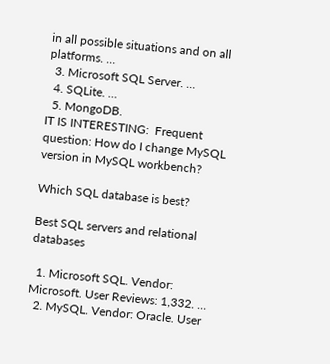in all possible situations and on all platforms. …
  3. Microsoft SQL Server. …
  4. SQLite. …
  5. MongoDB.
IT IS INTERESTING:  Frequent question: How do I change MySQL version in MySQL workbench?

Which SQL database is best?

Best SQL servers and relational databases

  1. Microsoft SQL. Vendor: Microsoft. User Reviews: 1,332. …
  2. MySQL. Vendor: Oracle. User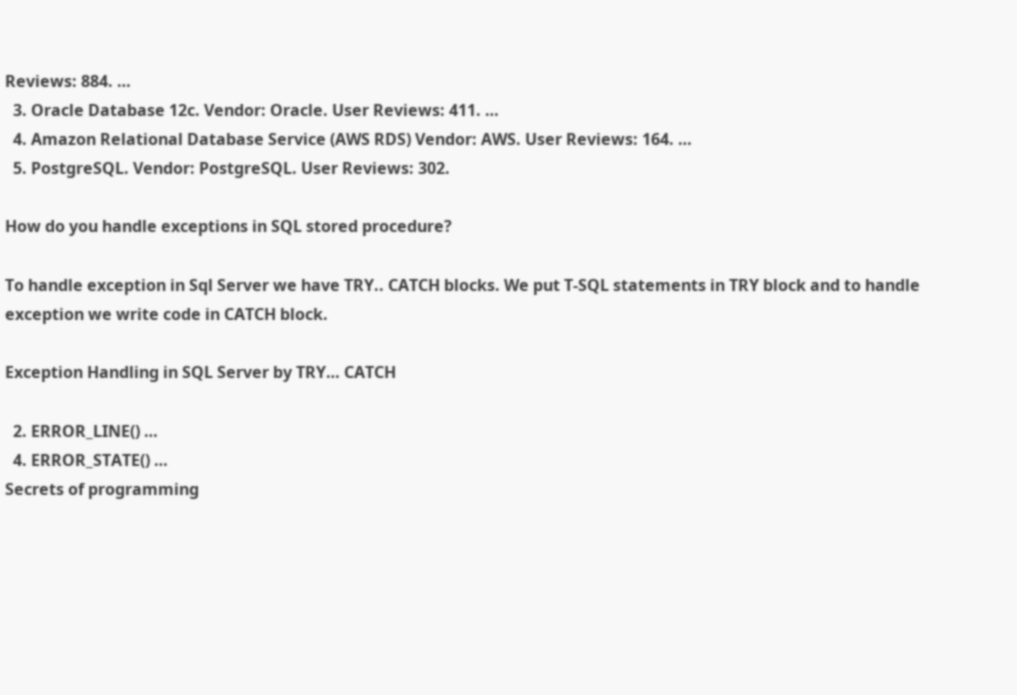Reviews: 884. …
  3. Oracle Database 12c. Vendor: Oracle. User Reviews: 411. …
  4. Amazon Relational Database Service (AWS RDS) Vendor: AWS. User Reviews: 164. …
  5. PostgreSQL. Vendor: PostgreSQL. User Reviews: 302.

How do you handle exceptions in SQL stored procedure?

To handle exception in Sql Server we have TRY.. CATCH blocks. We put T-SQL statements in TRY block and to handle exception we write code in CATCH block.

Exception Handling in SQL Server by TRY… CATCH

  2. ERROR_LINE() …
  4. ERROR_STATE() …
Secrets of programming